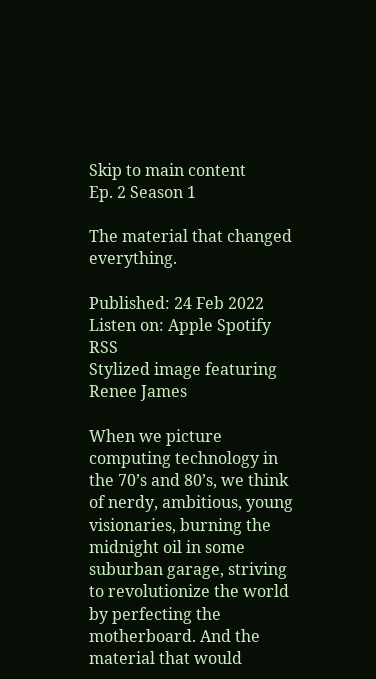Skip to main content
Ep. 2 Season 1

The material that changed everything.

Published: 24 Feb 2022
Listen on: Apple Spotify RSS
Stylized image featuring Renee James

When we picture computing technology in the 70’s and 80’s, we think of nerdy, ambitious, young visionaries, burning the midnight oil in some suburban garage, striving to revolutionize the world by perfecting the motherboard. And the material that would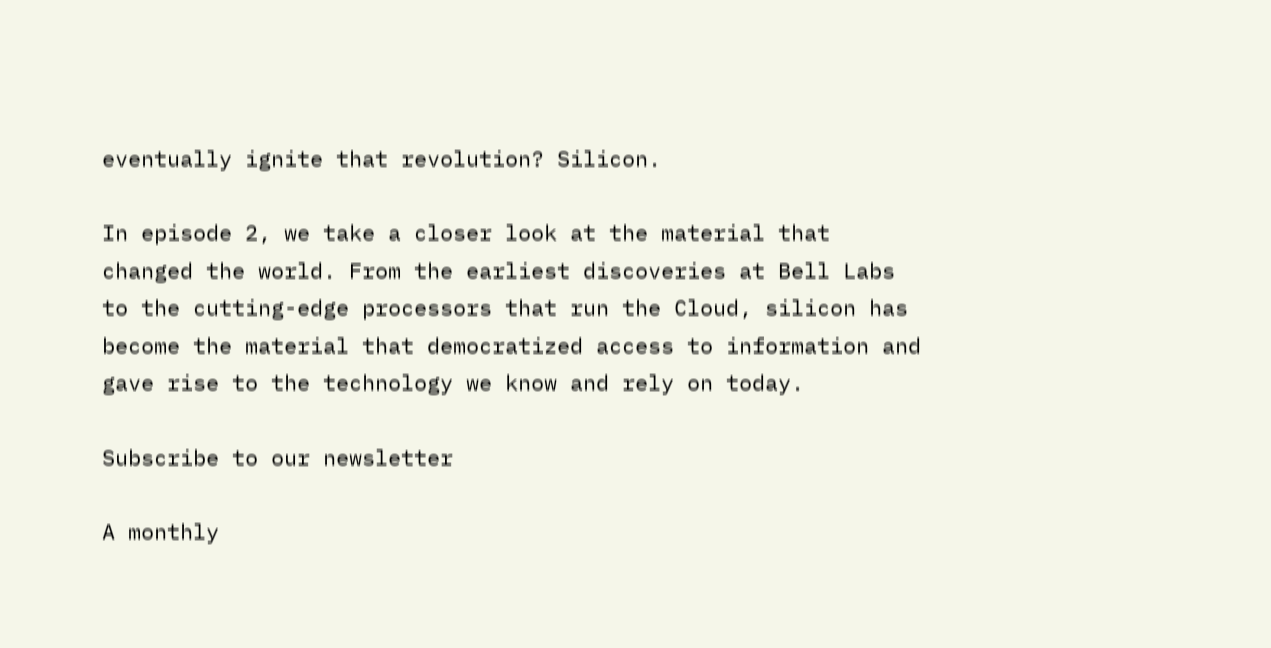eventually ignite that revolution? Silicon.

In episode 2, we take a closer look at the material that changed the world. From the earliest discoveries at Bell Labs to the cutting-edge processors that run the Cloud, silicon has become the material that democratized access to information and gave rise to the technology we know and rely on today.

Subscribe to our newsletter

A monthly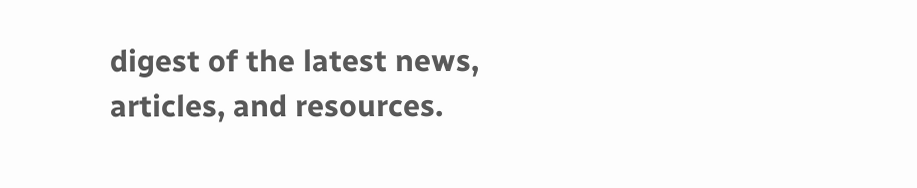digest of the latest news, articles, and resources.